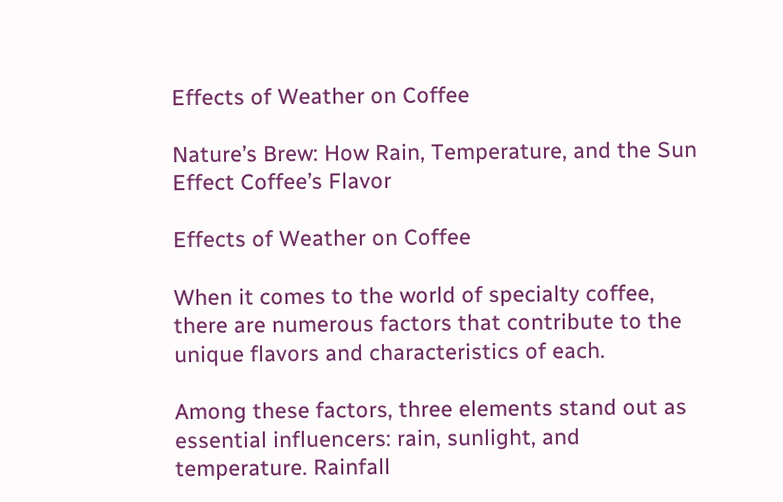Effects of Weather on Coffee

Nature’s Brew: How Rain, Temperature, and the Sun Effect Coffee’s Flavor

Effects of Weather on Coffee

When it comes to the world of specialty coffee, there are numerous factors that contribute to the unique flavors and characteristics of each.

Among these factors, three elements stand out as essential influencers: rain, sunlight, and temperature. Rainfall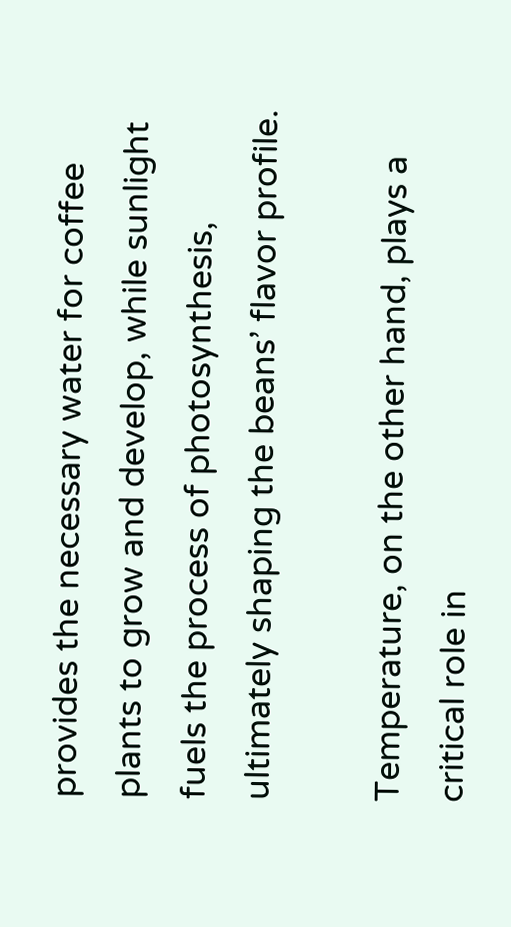provides the necessary water for coffee plants to grow and develop, while sunlight fuels the process of photosynthesis, ultimately shaping the beans’ flavor profile.

Temperature, on the other hand, plays a critical role in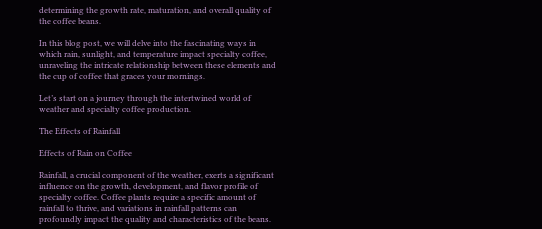determining the growth rate, maturation, and overall quality of the coffee beans.

In this blog post, we will delve into the fascinating ways in which rain, sunlight, and temperature impact specialty coffee, unraveling the intricate relationship between these elements and the cup of coffee that graces your mornings.

Let’s start on a journey through the intertwined world of weather and specialty coffee production.

The Effects of Rainfall

Effects of Rain on Coffee

Rainfall, a crucial component of the weather, exerts a significant influence on the growth, development, and flavor profile of specialty coffee. Coffee plants require a specific amount of rainfall to thrive, and variations in rainfall patterns can profoundly impact the quality and characteristics of the beans.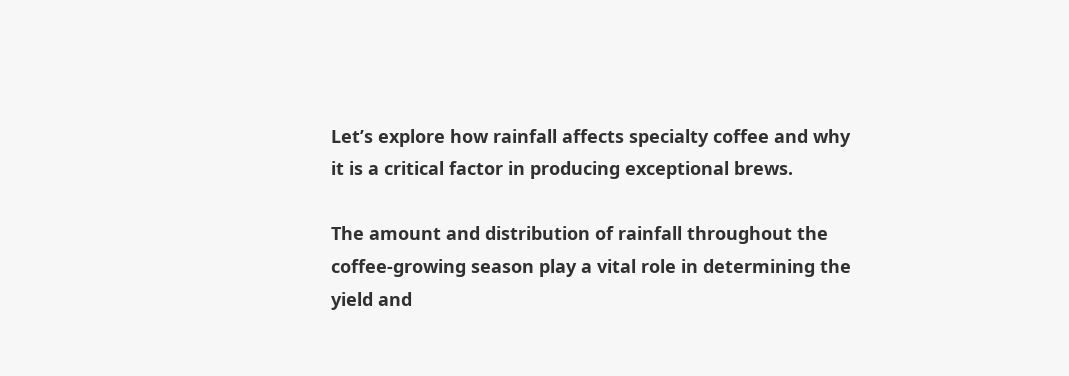Let’s explore how rainfall affects specialty coffee and why it is a critical factor in producing exceptional brews.

The amount and distribution of rainfall throughout the coffee-growing season play a vital role in determining the yield and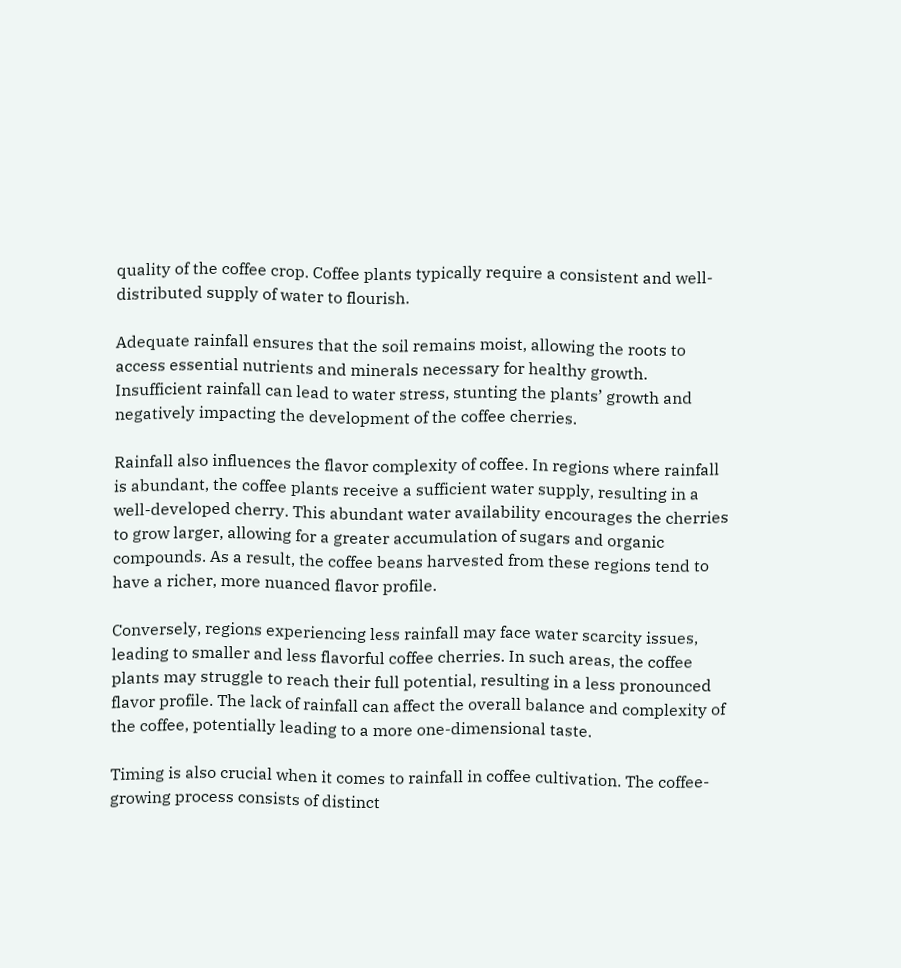quality of the coffee crop. Coffee plants typically require a consistent and well-distributed supply of water to flourish.

Adequate rainfall ensures that the soil remains moist, allowing the roots to access essential nutrients and minerals necessary for healthy growth. Insufficient rainfall can lead to water stress, stunting the plants’ growth and negatively impacting the development of the coffee cherries.

Rainfall also influences the flavor complexity of coffee. In regions where rainfall is abundant, the coffee plants receive a sufficient water supply, resulting in a well-developed cherry. This abundant water availability encourages the cherries to grow larger, allowing for a greater accumulation of sugars and organic compounds. As a result, the coffee beans harvested from these regions tend to have a richer, more nuanced flavor profile.

Conversely, regions experiencing less rainfall may face water scarcity issues, leading to smaller and less flavorful coffee cherries. In such areas, the coffee plants may struggle to reach their full potential, resulting in a less pronounced flavor profile. The lack of rainfall can affect the overall balance and complexity of the coffee, potentially leading to a more one-dimensional taste.

Timing is also crucial when it comes to rainfall in coffee cultivation. The coffee-growing process consists of distinct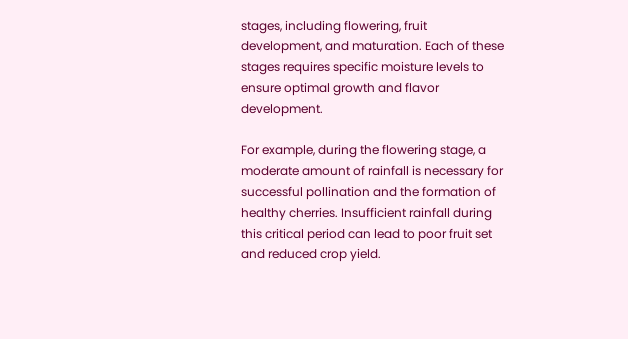stages, including flowering, fruit development, and maturation. Each of these stages requires specific moisture levels to ensure optimal growth and flavor development.

For example, during the flowering stage, a moderate amount of rainfall is necessary for successful pollination and the formation of healthy cherries. Insufficient rainfall during this critical period can lead to poor fruit set and reduced crop yield.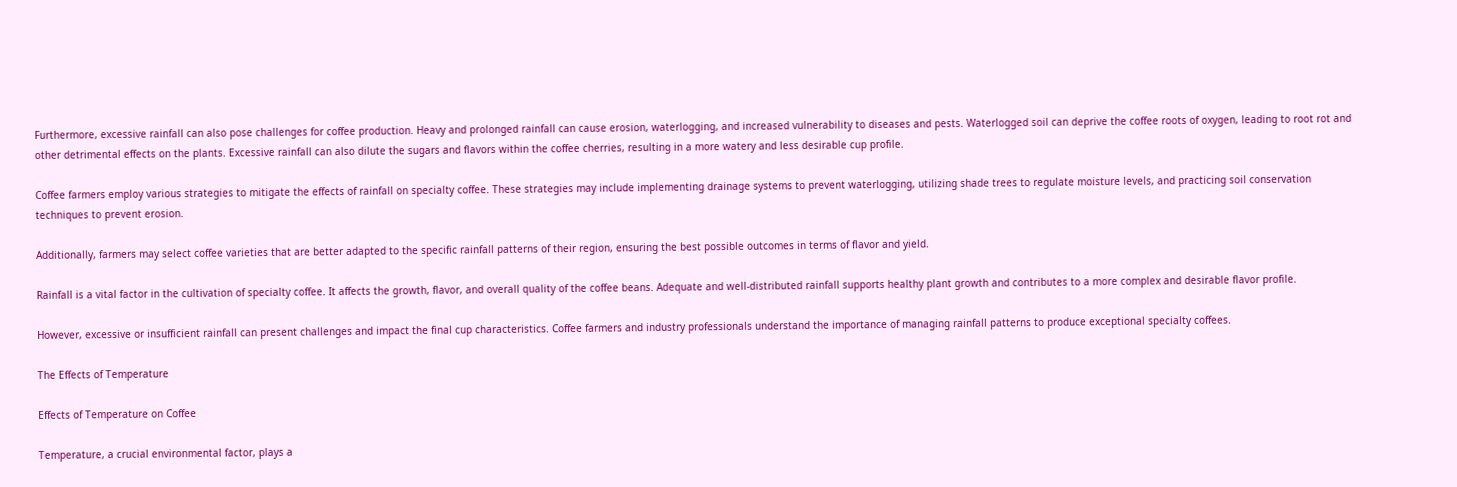Furthermore, excessive rainfall can also pose challenges for coffee production. Heavy and prolonged rainfall can cause erosion, waterlogging, and increased vulnerability to diseases and pests. Waterlogged soil can deprive the coffee roots of oxygen, leading to root rot and other detrimental effects on the plants. Excessive rainfall can also dilute the sugars and flavors within the coffee cherries, resulting in a more watery and less desirable cup profile.

Coffee farmers employ various strategies to mitigate the effects of rainfall on specialty coffee. These strategies may include implementing drainage systems to prevent waterlogging, utilizing shade trees to regulate moisture levels, and practicing soil conservation techniques to prevent erosion.

Additionally, farmers may select coffee varieties that are better adapted to the specific rainfall patterns of their region, ensuring the best possible outcomes in terms of flavor and yield.

Rainfall is a vital factor in the cultivation of specialty coffee. It affects the growth, flavor, and overall quality of the coffee beans. Adequate and well-distributed rainfall supports healthy plant growth and contributes to a more complex and desirable flavor profile.

However, excessive or insufficient rainfall can present challenges and impact the final cup characteristics. Coffee farmers and industry professionals understand the importance of managing rainfall patterns to produce exceptional specialty coffees.

The Effects of Temperature

Effects of Temperature on Coffee

Temperature, a crucial environmental factor, plays a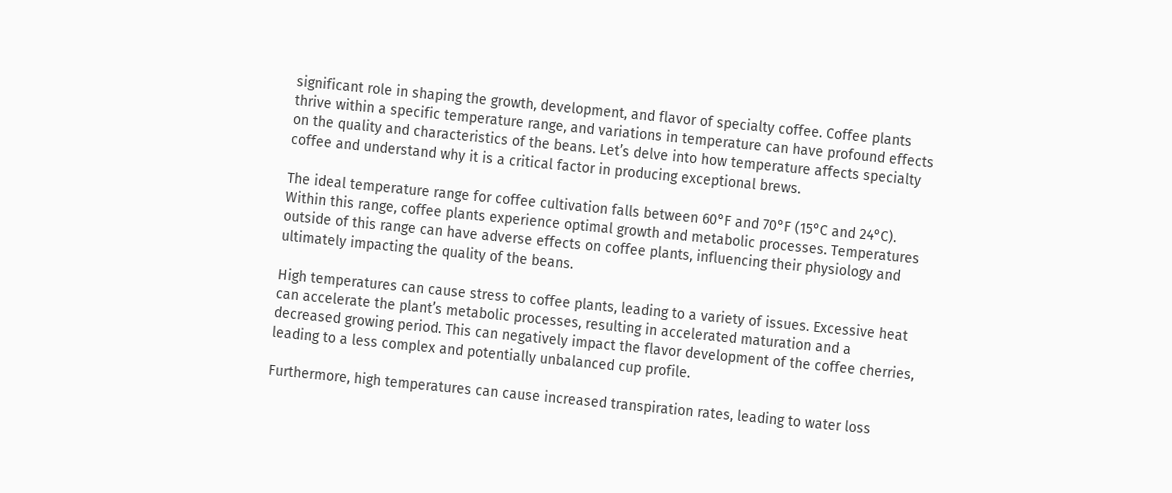significant role in shaping the growth, development, and flavor of specialty coffee. Coffee plants thrive within a specific temperature range, and variations in temperature can have profound effects on the quality and characteristics of the beans. Let’s delve into how temperature affects specialty coffee and understand why it is a critical factor in producing exceptional brews.

The ideal temperature range for coffee cultivation falls between 60°F and 70°F (15°C and 24°C). Within this range, coffee plants experience optimal growth and metabolic processes. Temperatures outside of this range can have adverse effects on coffee plants, influencing their physiology and ultimately impacting the quality of the beans.

High temperatures can cause stress to coffee plants, leading to a variety of issues. Excessive heat can accelerate the plant’s metabolic processes, resulting in accelerated maturation and a decreased growing period. This can negatively impact the flavor development of the coffee cherries, leading to a less complex and potentially unbalanced cup profile.

Furthermore, high temperatures can cause increased transpiration rates, leading to water loss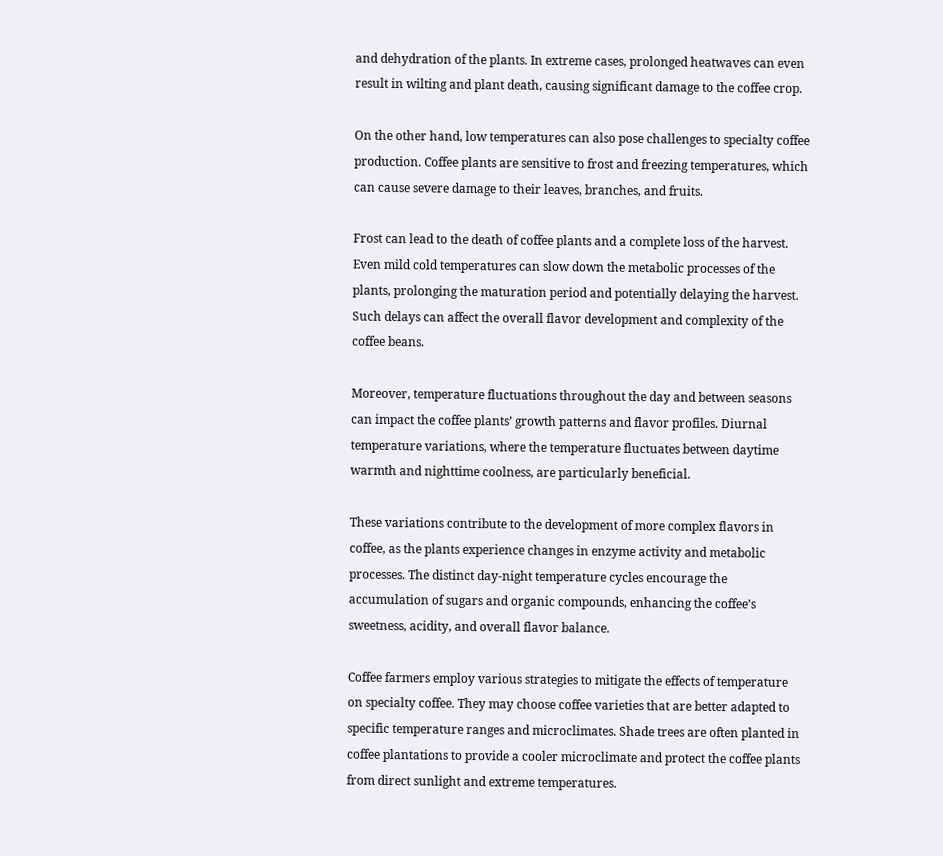and dehydration of the plants. In extreme cases, prolonged heatwaves can even result in wilting and plant death, causing significant damage to the coffee crop.

On the other hand, low temperatures can also pose challenges to specialty coffee production. Coffee plants are sensitive to frost and freezing temperatures, which can cause severe damage to their leaves, branches, and fruits.

Frost can lead to the death of coffee plants and a complete loss of the harvest. Even mild cold temperatures can slow down the metabolic processes of the plants, prolonging the maturation period and potentially delaying the harvest. Such delays can affect the overall flavor development and complexity of the coffee beans.

Moreover, temperature fluctuations throughout the day and between seasons can impact the coffee plants’ growth patterns and flavor profiles. Diurnal temperature variations, where the temperature fluctuates between daytime warmth and nighttime coolness, are particularly beneficial.

These variations contribute to the development of more complex flavors in coffee, as the plants experience changes in enzyme activity and metabolic processes. The distinct day-night temperature cycles encourage the accumulation of sugars and organic compounds, enhancing the coffee’s sweetness, acidity, and overall flavor balance.

Coffee farmers employ various strategies to mitigate the effects of temperature on specialty coffee. They may choose coffee varieties that are better adapted to specific temperature ranges and microclimates. Shade trees are often planted in coffee plantations to provide a cooler microclimate and protect the coffee plants from direct sunlight and extreme temperatures.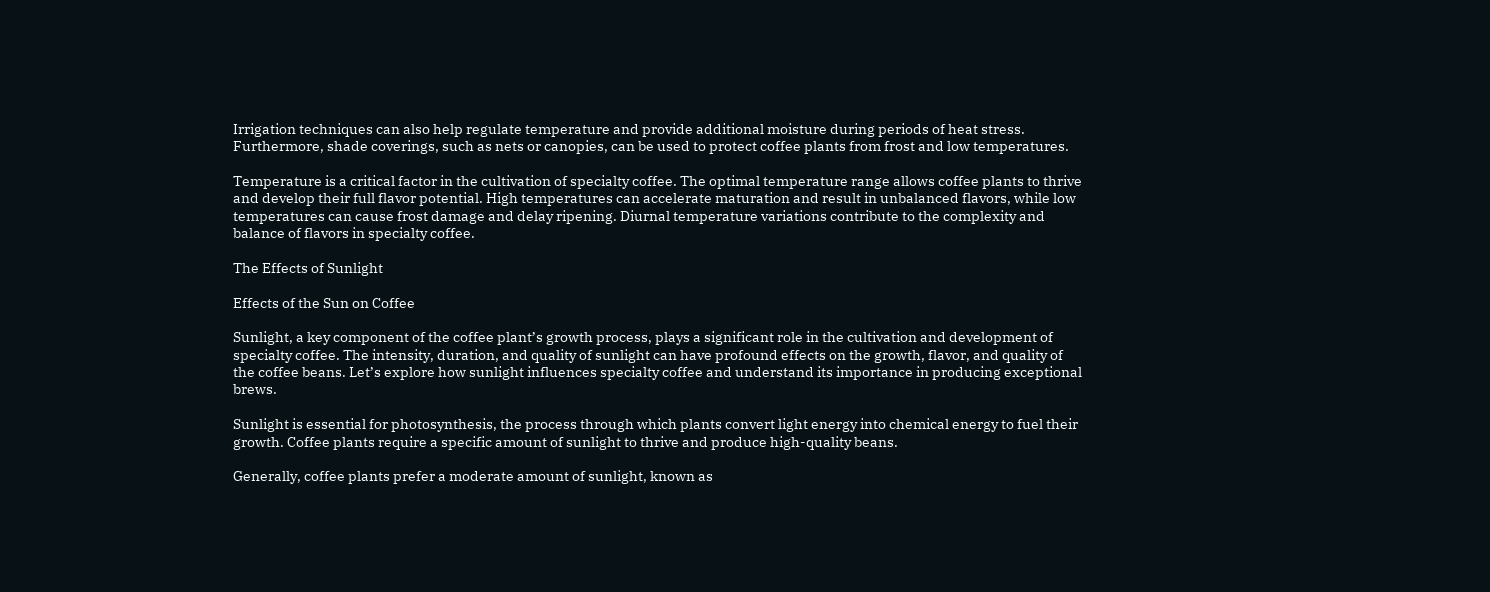Irrigation techniques can also help regulate temperature and provide additional moisture during periods of heat stress. Furthermore, shade coverings, such as nets or canopies, can be used to protect coffee plants from frost and low temperatures.

Temperature is a critical factor in the cultivation of specialty coffee. The optimal temperature range allows coffee plants to thrive and develop their full flavor potential. High temperatures can accelerate maturation and result in unbalanced flavors, while low temperatures can cause frost damage and delay ripening. Diurnal temperature variations contribute to the complexity and balance of flavors in specialty coffee.

The Effects of Sunlight

Effects of the Sun on Coffee

Sunlight, a key component of the coffee plant’s growth process, plays a significant role in the cultivation and development of specialty coffee. The intensity, duration, and quality of sunlight can have profound effects on the growth, flavor, and quality of the coffee beans. Let’s explore how sunlight influences specialty coffee and understand its importance in producing exceptional brews.

Sunlight is essential for photosynthesis, the process through which plants convert light energy into chemical energy to fuel their growth. Coffee plants require a specific amount of sunlight to thrive and produce high-quality beans.

Generally, coffee plants prefer a moderate amount of sunlight, known as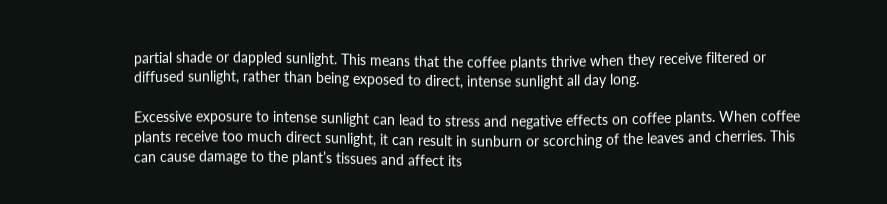partial shade or dappled sunlight. This means that the coffee plants thrive when they receive filtered or diffused sunlight, rather than being exposed to direct, intense sunlight all day long.

Excessive exposure to intense sunlight can lead to stress and negative effects on coffee plants. When coffee plants receive too much direct sunlight, it can result in sunburn or scorching of the leaves and cherries. This can cause damage to the plant’s tissues and affect its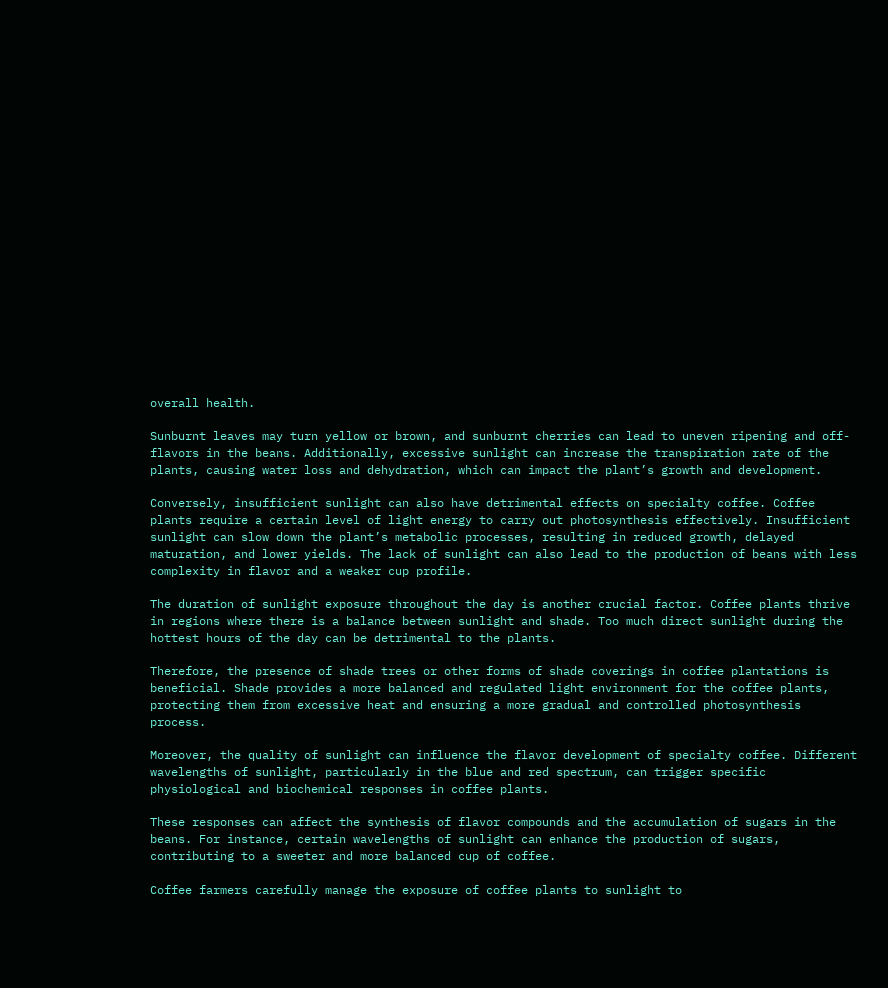overall health.

Sunburnt leaves may turn yellow or brown, and sunburnt cherries can lead to uneven ripening and off-flavors in the beans. Additionally, excessive sunlight can increase the transpiration rate of the plants, causing water loss and dehydration, which can impact the plant’s growth and development.

Conversely, insufficient sunlight can also have detrimental effects on specialty coffee. Coffee plants require a certain level of light energy to carry out photosynthesis effectively. Insufficient sunlight can slow down the plant’s metabolic processes, resulting in reduced growth, delayed maturation, and lower yields. The lack of sunlight can also lead to the production of beans with less complexity in flavor and a weaker cup profile.

The duration of sunlight exposure throughout the day is another crucial factor. Coffee plants thrive in regions where there is a balance between sunlight and shade. Too much direct sunlight during the hottest hours of the day can be detrimental to the plants.

Therefore, the presence of shade trees or other forms of shade coverings in coffee plantations is beneficial. Shade provides a more balanced and regulated light environment for the coffee plants, protecting them from excessive heat and ensuring a more gradual and controlled photosynthesis process.

Moreover, the quality of sunlight can influence the flavor development of specialty coffee. Different wavelengths of sunlight, particularly in the blue and red spectrum, can trigger specific physiological and biochemical responses in coffee plants.

These responses can affect the synthesis of flavor compounds and the accumulation of sugars in the beans. For instance, certain wavelengths of sunlight can enhance the production of sugars, contributing to a sweeter and more balanced cup of coffee.

Coffee farmers carefully manage the exposure of coffee plants to sunlight to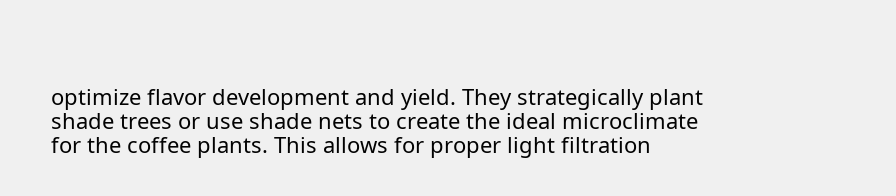optimize flavor development and yield. They strategically plant shade trees or use shade nets to create the ideal microclimate for the coffee plants. This allows for proper light filtration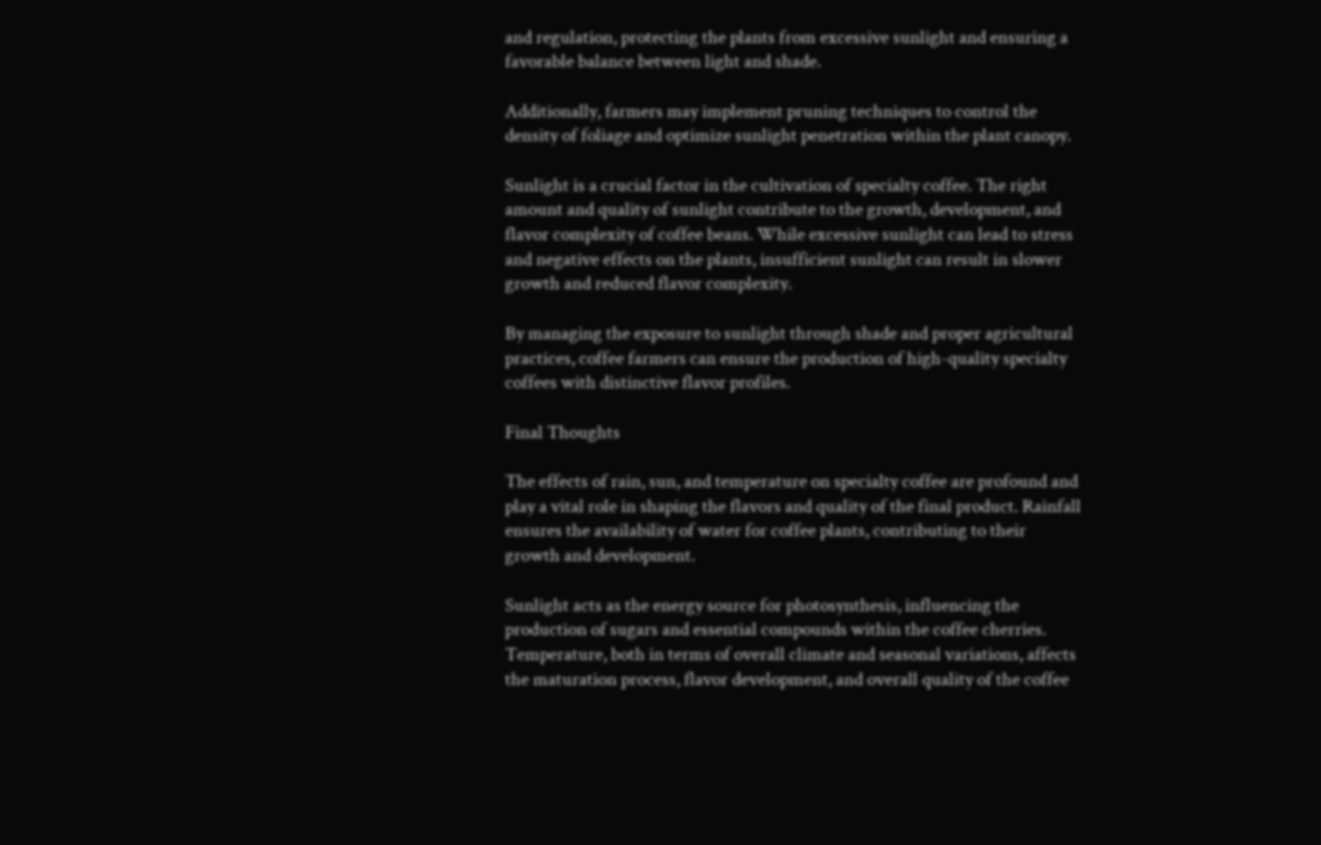and regulation, protecting the plants from excessive sunlight and ensuring a favorable balance between light and shade.

Additionally, farmers may implement pruning techniques to control the density of foliage and optimize sunlight penetration within the plant canopy.

Sunlight is a crucial factor in the cultivation of specialty coffee. The right amount and quality of sunlight contribute to the growth, development, and flavor complexity of coffee beans. While excessive sunlight can lead to stress and negative effects on the plants, insufficient sunlight can result in slower growth and reduced flavor complexity.

By managing the exposure to sunlight through shade and proper agricultural practices, coffee farmers can ensure the production of high-quality specialty coffees with distinctive flavor profiles.

Final Thoughts

The effects of rain, sun, and temperature on specialty coffee are profound and play a vital role in shaping the flavors and quality of the final product. Rainfall ensures the availability of water for coffee plants, contributing to their growth and development.

Sunlight acts as the energy source for photosynthesis, influencing the production of sugars and essential compounds within the coffee cherries. Temperature, both in terms of overall climate and seasonal variations, affects the maturation process, flavor development, and overall quality of the coffee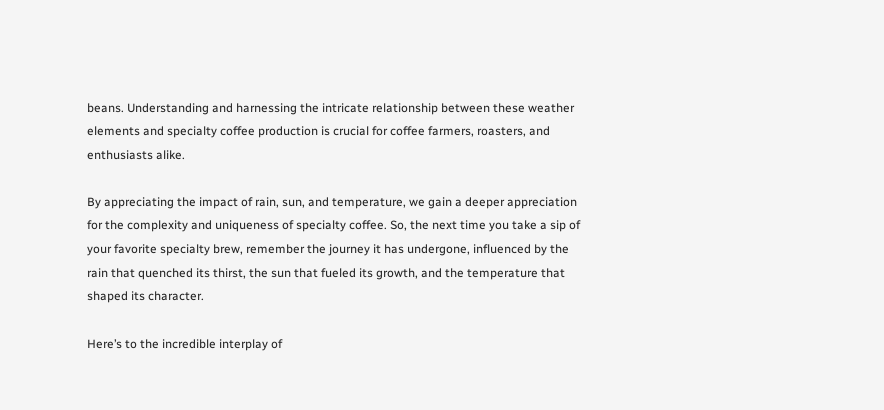beans. Understanding and harnessing the intricate relationship between these weather elements and specialty coffee production is crucial for coffee farmers, roasters, and enthusiasts alike.

By appreciating the impact of rain, sun, and temperature, we gain a deeper appreciation for the complexity and uniqueness of specialty coffee. So, the next time you take a sip of your favorite specialty brew, remember the journey it has undergone, influenced by the rain that quenched its thirst, the sun that fueled its growth, and the temperature that shaped its character.

Here’s to the incredible interplay of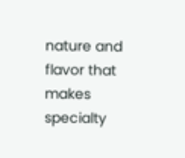nature and flavor that makes specialty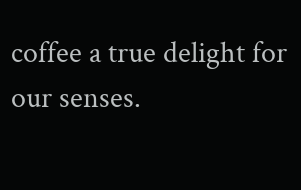coffee a true delight for our senses.